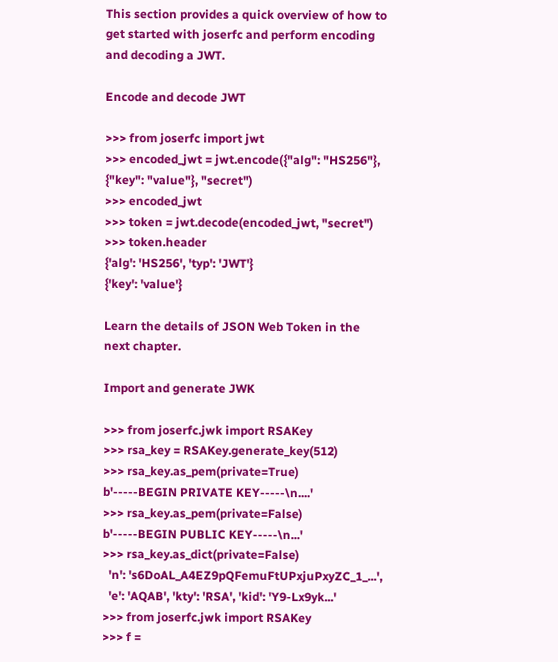This section provides a quick overview of how to get started with joserfc and perform encoding and decoding a JWT.

Encode and decode JWT

>>> from joserfc import jwt
>>> encoded_jwt = jwt.encode({"alg": "HS256"}, {"key": "value"}, "secret")
>>> encoded_jwt
>>> token = jwt.decode(encoded_jwt, "secret")
>>> token.header
{'alg': 'HS256', 'typ': 'JWT'}
{'key': 'value'}

Learn the details of JSON Web Token in the next chapter.

Import and generate JWK

>>> from joserfc.jwk import RSAKey
>>> rsa_key = RSAKey.generate_key(512)
>>> rsa_key.as_pem(private=True)
b'-----BEGIN PRIVATE KEY-----\n....'
>>> rsa_key.as_pem(private=False)
b'-----BEGIN PUBLIC KEY-----\n...'
>>> rsa_key.as_dict(private=False)
  'n': 's6DoAL_A4EZ9pQFemuFtUPxjuPxyZC_1_...',
  'e': 'AQAB', 'kty': 'RSA', 'kid': 'Y9-Lx9yk...'
>>> from joserfc.jwk import RSAKey
>>> f =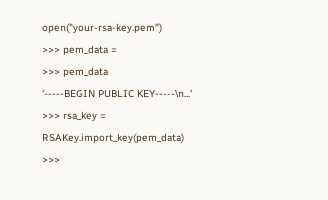open("your-rsa-key.pem")
>>> pem_data =
>>> pem_data
'-----BEGIN PUBLIC KEY-----\n...'
>>> rsa_key = RSAKey.import_key(pem_data)
>>>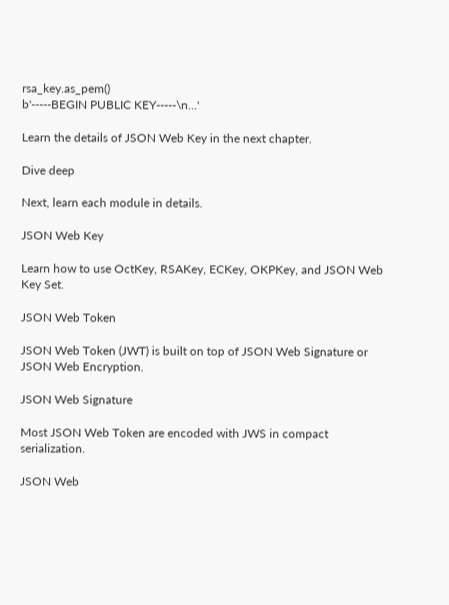rsa_key.as_pem()
b'-----BEGIN PUBLIC KEY-----\n...'

Learn the details of JSON Web Key in the next chapter.

Dive deep

Next, learn each module in details.

JSON Web Key

Learn how to use OctKey, RSAKey, ECKey, OKPKey, and JSON Web Key Set.

JSON Web Token

JSON Web Token (JWT) is built on top of JSON Web Signature or JSON Web Encryption.

JSON Web Signature

Most JSON Web Token are encoded with JWS in compact serialization.

JSON Web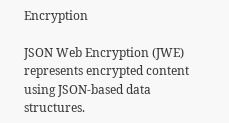Encryption

JSON Web Encryption (JWE) represents encrypted content using JSON-based data structures.